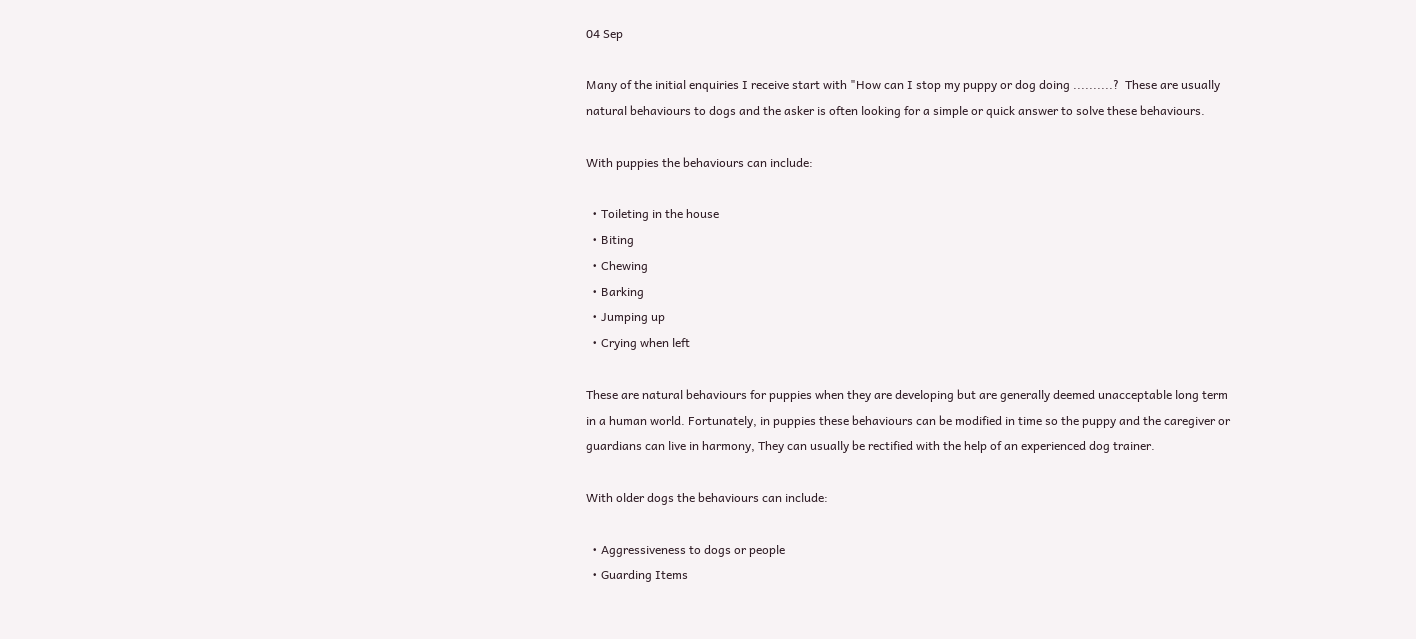04 Sep

Many of the initial enquiries I receive start with "How can I stop my puppy or dog doing ..........?  These are usually natural behaviours to dogs and the asker is often looking for a simple or quick answer to solve these behaviours.

With puppies the behaviours can include:

  • Toileting in the house
  • Biting
  • Chewing
  • Barking
  • Jumping up
  • Crying when left

These are natural behaviours for puppies when they are developing but are generally deemed unacceptable long term in a human world. Fortunately, in puppies these behaviours can be modified in time so the puppy and the caregiver or guardians can live in harmony, They can usually be rectified with the help of an experienced dog trainer.

With older dogs the behaviours can include:

  • Aggressiveness to dogs or people
  • Guarding Items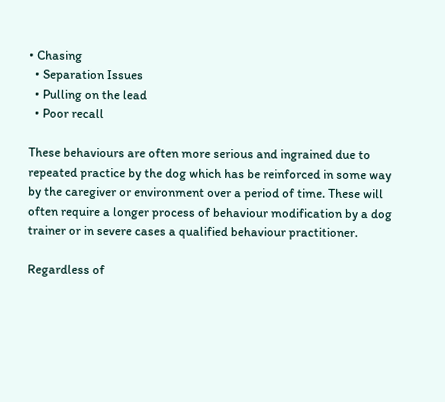• Chasing
  • Separation Issues
  • Pulling on the lead
  • Poor recall

These behaviours are often more serious and ingrained due to repeated practice by the dog which has be reinforced in some way by the caregiver or environment over a period of time. These will often require a longer process of behaviour modification by a dog trainer or in severe cases a qualified behaviour practitioner.

Regardless of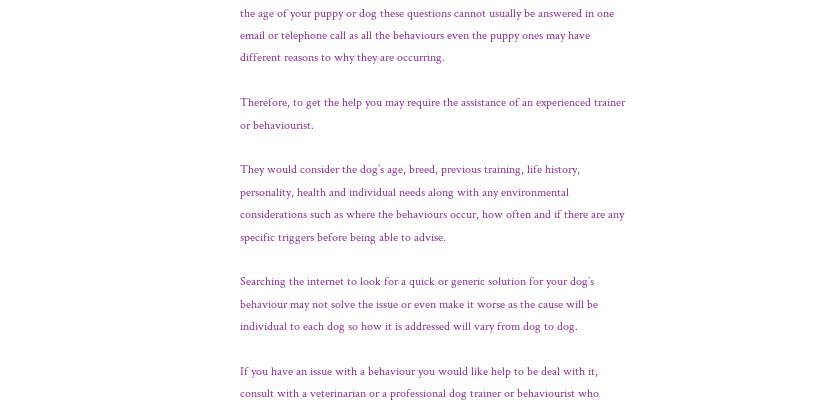the age of your puppy or dog these questions cannot usually be answered in one email or telephone call as all the behaviours even the puppy ones may have different reasons to why they are occurring.

Therefore, to get the help you may require the assistance of an experienced trainer or behaviourist.

They would consider the dog’s age, breed, previous training, life history, personality, health and individual needs along with any environmental considerations such as where the behaviours occur, how often and if there are any specific triggers before being able to advise.

Searching the internet to look for a quick or generic solution for your dog’s behaviour may not solve the issue or even make it worse as the cause will be individual to each dog so how it is addressed will vary from dog to dog.

If you have an issue with a behaviour you would like help to be deal with it, consult with a veterinarian or a professional dog trainer or behaviourist who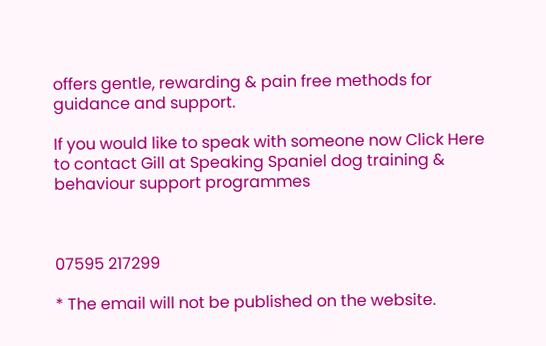offers gentle, rewarding & pain free methods for guidance and support.

If you would like to speak with someone now Click Here to contact Gill at Speaking Spaniel dog training & behaviour support programmes



07595 217299

* The email will not be published on the website.